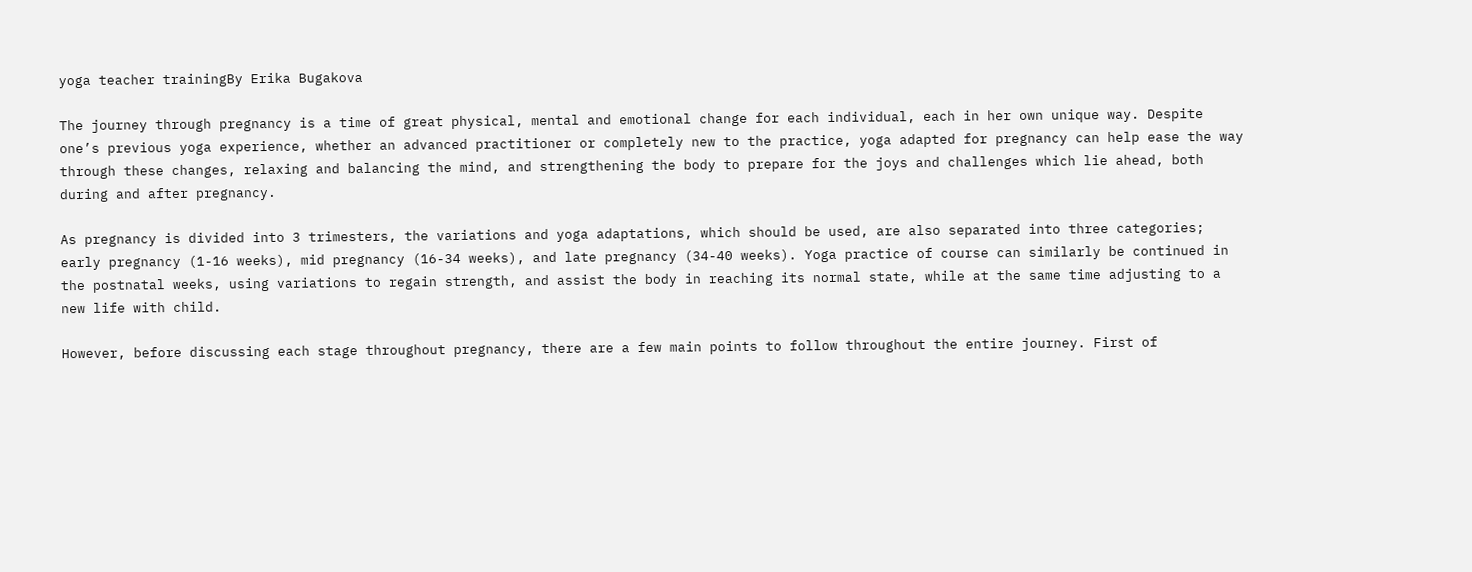yoga teacher trainingBy Erika Bugakova

The journey through pregnancy is a time of great physical, mental and emotional change for each individual, each in her own unique way. Despite one’s previous yoga experience, whether an advanced practitioner or completely new to the practice, yoga adapted for pregnancy can help ease the way through these changes, relaxing and balancing the mind, and strengthening the body to prepare for the joys and challenges which lie ahead, both during and after pregnancy.

As pregnancy is divided into 3 trimesters, the variations and yoga adaptations, which should be used, are also separated into three categories; early pregnancy (1-16 weeks), mid pregnancy (16-34 weeks), and late pregnancy (34-40 weeks). Yoga practice of course can similarly be continued in the postnatal weeks, using variations to regain strength, and assist the body in reaching its normal state, while at the same time adjusting to a new life with child.

However, before discussing each stage throughout pregnancy, there are a few main points to follow throughout the entire journey. First of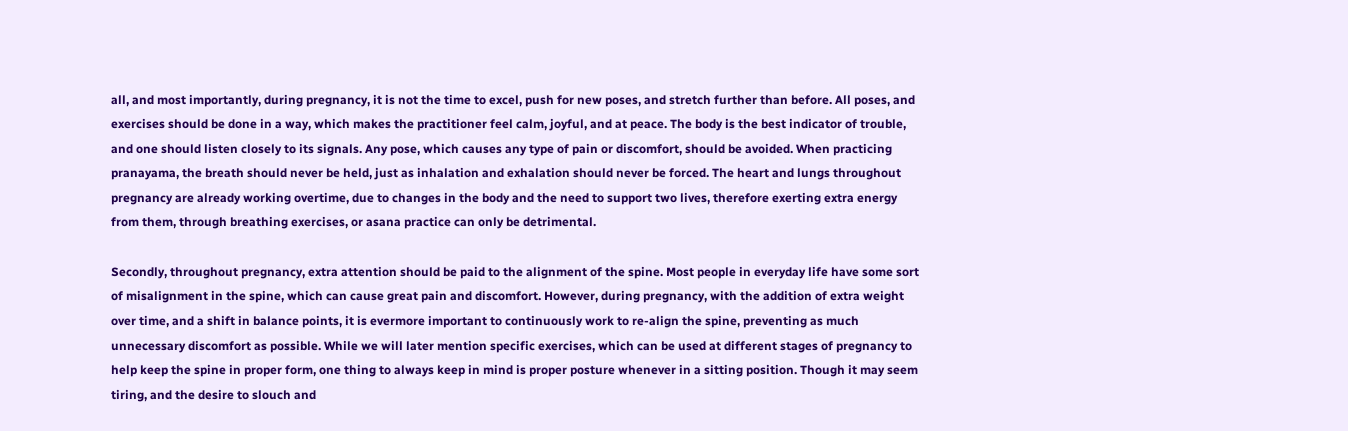all, and most importantly, during pregnancy, it is not the time to excel, push for new poses, and stretch further than before. All poses, and exercises should be done in a way, which makes the practitioner feel calm, joyful, and at peace. The body is the best indicator of trouble, and one should listen closely to its signals. Any pose, which causes any type of pain or discomfort, should be avoided. When practicing pranayama, the breath should never be held, just as inhalation and exhalation should never be forced. The heart and lungs throughout pregnancy are already working overtime, due to changes in the body and the need to support two lives, therefore exerting extra energy from them, through breathing exercises, or asana practice can only be detrimental.

Secondly, throughout pregnancy, extra attention should be paid to the alignment of the spine. Most people in everyday life have some sort of misalignment in the spine, which can cause great pain and discomfort. However, during pregnancy, with the addition of extra weight over time, and a shift in balance points, it is evermore important to continuously work to re-align the spine, preventing as much unnecessary discomfort as possible. While we will later mention specific exercises, which can be used at different stages of pregnancy to help keep the spine in proper form, one thing to always keep in mind is proper posture whenever in a sitting position. Though it may seem tiring, and the desire to slouch and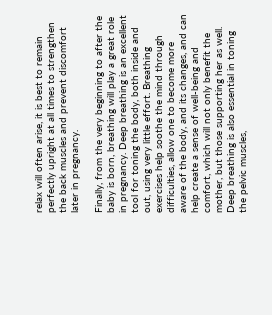relax will often arise, it is best to remain perfectly upright at all times to strengthen the back muscles and prevent discomfort later in pregnancy.

Finally, from the very beginning to after the baby is born, breathing will play a great role in pregnancy. Deep breathing is an excellent tool for toning the body, both inside and out, using very little effort. Breathing exercises help soothe the mind through difficulties, allow one to become more aware of the body, and its changes, and can help create a sense of well-being and comfort, which will not only benefit the mother, but those supporting her as well. Deep breathing is also essential in toning the pelvic muscles,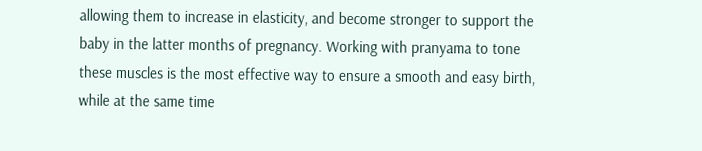allowing them to increase in elasticity, and become stronger to support the baby in the latter months of pregnancy. Working with pranyama to tone these muscles is the most effective way to ensure a smooth and easy birth, while at the same time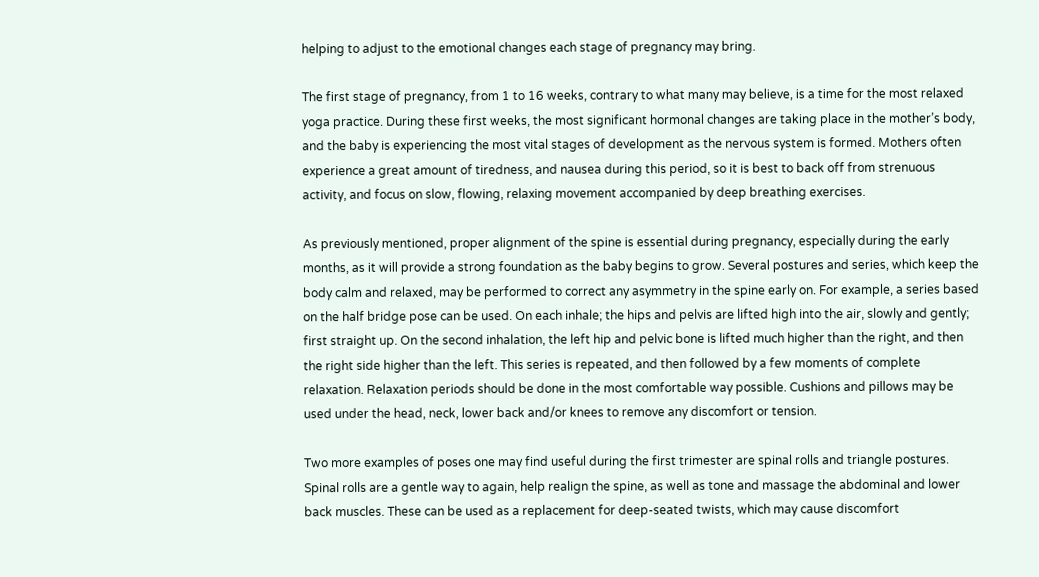helping to adjust to the emotional changes each stage of pregnancy may bring.

The first stage of pregnancy, from 1 to 16 weeks, contrary to what many may believe, is a time for the most relaxed yoga practice. During these first weeks, the most significant hormonal changes are taking place in the mother’s body, and the baby is experiencing the most vital stages of development as the nervous system is formed. Mothers often experience a great amount of tiredness, and nausea during this period, so it is best to back off from strenuous activity, and focus on slow, flowing, relaxing movement accompanied by deep breathing exercises.

As previously mentioned, proper alignment of the spine is essential during pregnancy, especially during the early months, as it will provide a strong foundation as the baby begins to grow. Several postures and series, which keep the body calm and relaxed, may be performed to correct any asymmetry in the spine early on. For example, a series based on the half bridge pose can be used. On each inhale; the hips and pelvis are lifted high into the air, slowly and gently; first straight up. On the second inhalation, the left hip and pelvic bone is lifted much higher than the right, and then the right side higher than the left. This series is repeated, and then followed by a few moments of complete relaxation. Relaxation periods should be done in the most comfortable way possible. Cushions and pillows may be used under the head, neck, lower back and/or knees to remove any discomfort or tension.

Two more examples of poses one may find useful during the first trimester are spinal rolls and triangle postures. Spinal rolls are a gentle way to again, help realign the spine, as well as tone and massage the abdominal and lower back muscles. These can be used as a replacement for deep-seated twists, which may cause discomfort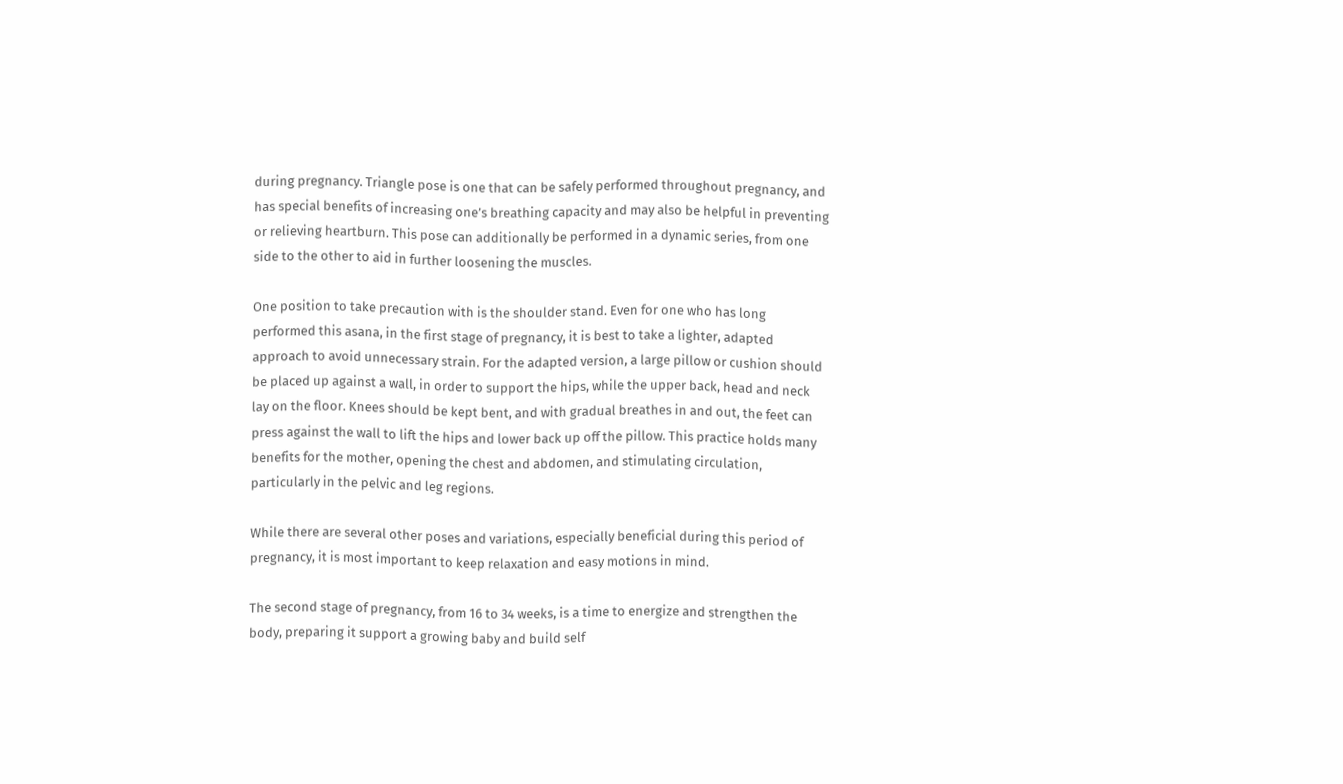during pregnancy. Triangle pose is one that can be safely performed throughout pregnancy, and has special benefits of increasing one’s breathing capacity and may also be helpful in preventing or relieving heartburn. This pose can additionally be performed in a dynamic series, from one side to the other to aid in further loosening the muscles.

One position to take precaution with is the shoulder stand. Even for one who has long performed this asana, in the first stage of pregnancy, it is best to take a lighter, adapted approach to avoid unnecessary strain. For the adapted version, a large pillow or cushion should be placed up against a wall, in order to support the hips, while the upper back, head and neck lay on the floor. Knees should be kept bent, and with gradual breathes in and out, the feet can press against the wall to lift the hips and lower back up off the pillow. This practice holds many benefits for the mother, opening the chest and abdomen, and stimulating circulation, particularly in the pelvic and leg regions.

While there are several other poses and variations, especially beneficial during this period of pregnancy, it is most important to keep relaxation and easy motions in mind.

The second stage of pregnancy, from 16 to 34 weeks, is a time to energize and strengthen the body, preparing it support a growing baby and build self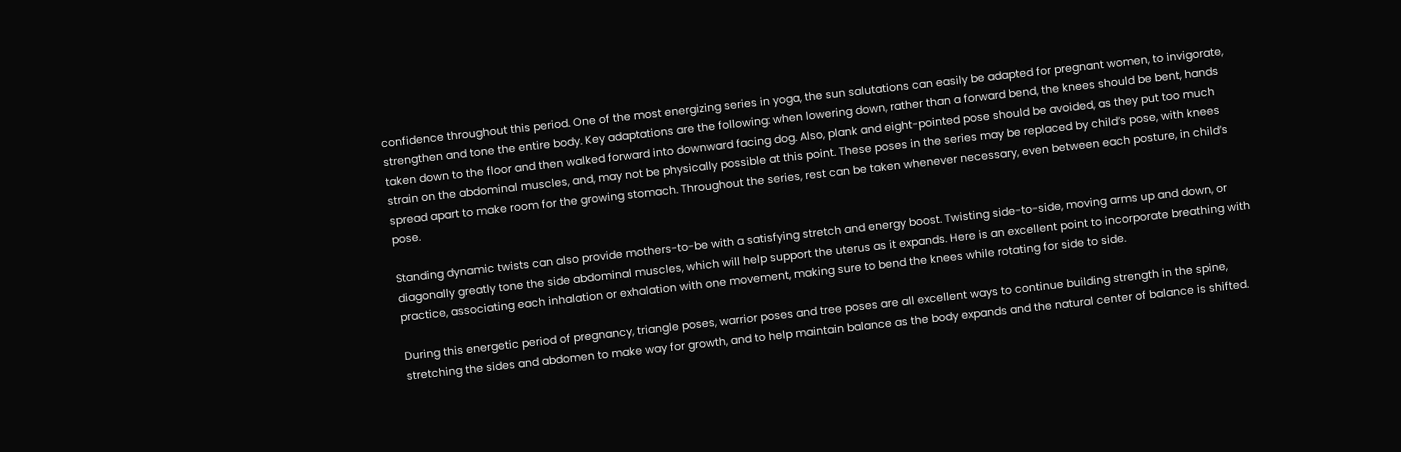confidence throughout this period. One of the most energizing series in yoga, the sun salutations can easily be adapted for pregnant women, to invigorate, strengthen and tone the entire body. Key adaptations are the following: when lowering down, rather than a forward bend, the knees should be bent, hands taken down to the floor and then walked forward into downward facing dog. Also, plank and eight-pointed pose should be avoided, as they put too much strain on the abdominal muscles, and, may not be physically possible at this point. These poses in the series may be replaced by child’s pose, with knees spread apart to make room for the growing stomach. Throughout the series, rest can be taken whenever necessary, even between each posture, in child’s pose.

Standing dynamic twists can also provide mothers-to-be with a satisfying stretch and energy boost. Twisting side-to-side, moving arms up and down, or diagonally greatly tone the side abdominal muscles, which will help support the uterus as it expands. Here is an excellent point to incorporate breathing with practice, associating each inhalation or exhalation with one movement, making sure to bend the knees while rotating for side to side.

During this energetic period of pregnancy, triangle poses, warrior poses and tree poses are all excellent ways to continue building strength in the spine, stretching the sides and abdomen to make way for growth, and to help maintain balance as the body expands and the natural center of balance is shifted.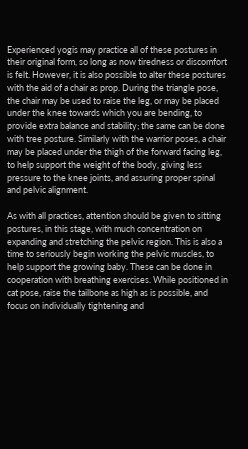Experienced yogis may practice all of these postures in their original form, so long as now tiredness or discomfort is felt. However, it is also possible to alter these postures with the aid of a chair as prop. During the triangle pose, the chair may be used to raise the leg, or may be placed under the knee towards which you are bending, to provide extra balance and stability; the same can be done with tree posture. Similarly with the warrior poses, a chair may be placed under the thigh of the forward facing leg, to help support the weight of the body, giving less pressure to the knee joints, and assuring proper spinal and pelvic alignment.

As with all practices, attention should be given to sitting postures, in this stage, with much concentration on expanding and stretching the pelvic region. This is also a time to seriously begin working the pelvic muscles, to help support the growing baby. These can be done in cooperation with breathing exercises. While positioned in cat pose, raise the tailbone as high as is possible, and focus on individually tightening and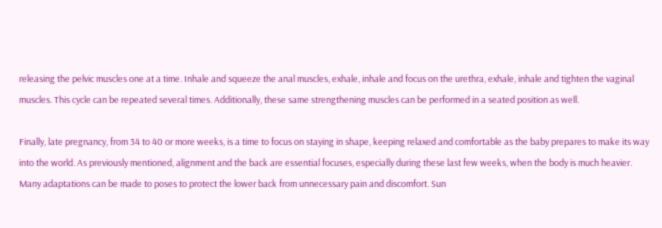releasing the pelvic muscles one at a time. Inhale and squeeze the anal muscles, exhale, inhale and focus on the urethra, exhale, inhale and tighten the vaginal muscles. This cycle can be repeated several times. Additionally, these same strengthening muscles can be performed in a seated position as well.

Finally, late pregnancy, from 34 to 40 or more weeks, is a time to focus on staying in shape, keeping relaxed and comfortable as the baby prepares to make its way into the world. As previously mentioned, alignment and the back are essential focuses, especially during these last few weeks, when the body is much heavier. Many adaptations can be made to poses to protect the lower back from unnecessary pain and discomfort. Sun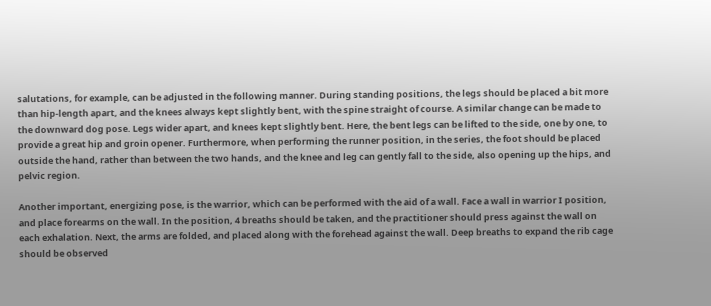salutations, for example, can be adjusted in the following manner. During standing positions, the legs should be placed a bit more than hip-length apart, and the knees always kept slightly bent, with the spine straight of course. A similar change can be made to the downward dog pose. Legs wider apart, and knees kept slightly bent. Here, the bent legs can be lifted to the side, one by one, to provide a great hip and groin opener. Furthermore, when performing the runner position, in the series, the foot should be placed outside the hand, rather than between the two hands, and the knee and leg can gently fall to the side, also opening up the hips, and pelvic region.

Another important, energizing pose, is the warrior, which can be performed with the aid of a wall. Face a wall in warrior I position, and place forearms on the wall. In the position, 4 breaths should be taken, and the practitioner should press against the wall on each exhalation. Next, the arms are folded, and placed along with the forehead against the wall. Deep breaths to expand the rib cage should be observed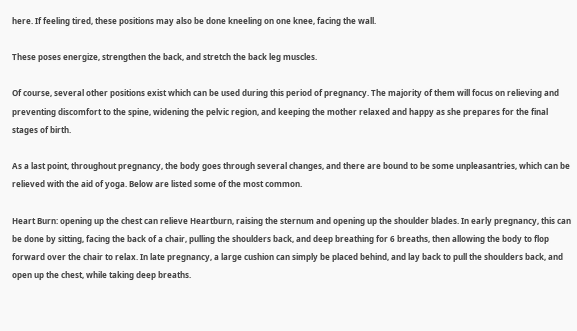here. If feeling tired, these positions may also be done kneeling on one knee, facing the wall.

These poses energize, strengthen the back, and stretch the back leg muscles.

Of course, several other positions exist which can be used during this period of pregnancy. The majority of them will focus on relieving and preventing discomfort to the spine, widening the pelvic region, and keeping the mother relaxed and happy as she prepares for the final stages of birth.

As a last point, throughout pregnancy, the body goes through several changes, and there are bound to be some unpleasantries, which can be relieved with the aid of yoga. Below are listed some of the most common.

Heart Burn: opening up the chest can relieve Heartburn, raising the sternum and opening up the shoulder blades. In early pregnancy, this can be done by sitting, facing the back of a chair, pulling the shoulders back, and deep breathing for 6 breaths, then allowing the body to flop forward over the chair to relax. In late pregnancy, a large cushion can simply be placed behind, and lay back to pull the shoulders back, and open up the chest, while taking deep breaths.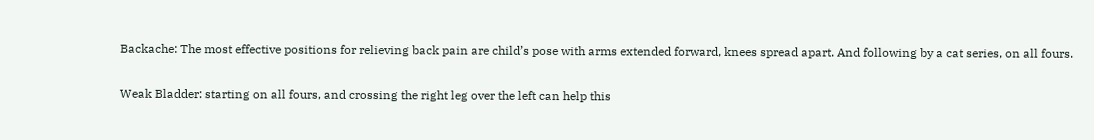Backache: The most effective positions for relieving back pain are child’s pose with arms extended forward, knees spread apart. And following by a cat series, on all fours.

Weak Bladder: starting on all fours, and crossing the right leg over the left can help this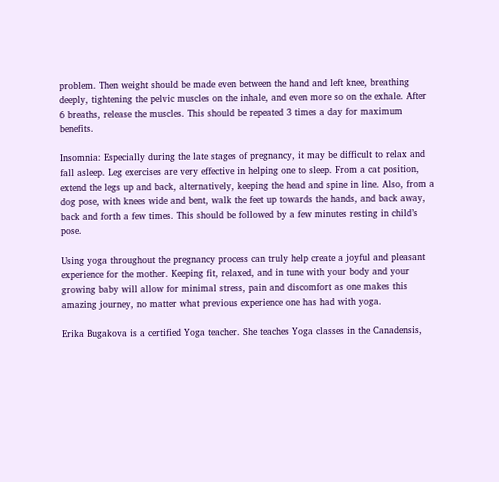problem. Then weight should be made even between the hand and left knee, breathing deeply, tightening the pelvic muscles on the inhale, and even more so on the exhale. After 6 breaths, release the muscles. This should be repeated 3 times a day for maximum benefits.

Insomnia: Especially during the late stages of pregnancy, it may be difficult to relax and fall asleep. Leg exercises are very effective in helping one to sleep. From a cat position, extend the legs up and back, alternatively, keeping the head and spine in line. Also, from a dog pose, with knees wide and bent, walk the feet up towards the hands, and back away, back and forth a few times. This should be followed by a few minutes resting in child’s pose.

Using yoga throughout the pregnancy process can truly help create a joyful and pleasant experience for the mother. Keeping fit, relaxed, and in tune with your body and your growing baby will allow for minimal stress, pain and discomfort as one makes this amazing journey, no matter what previous experience one has had with yoga.

Erika Bugakova is a certified Yoga teacher. She teaches Yoga classes in the Canadensis,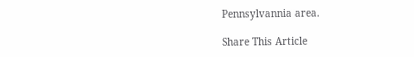Pennsylvannia area.

Share This Article